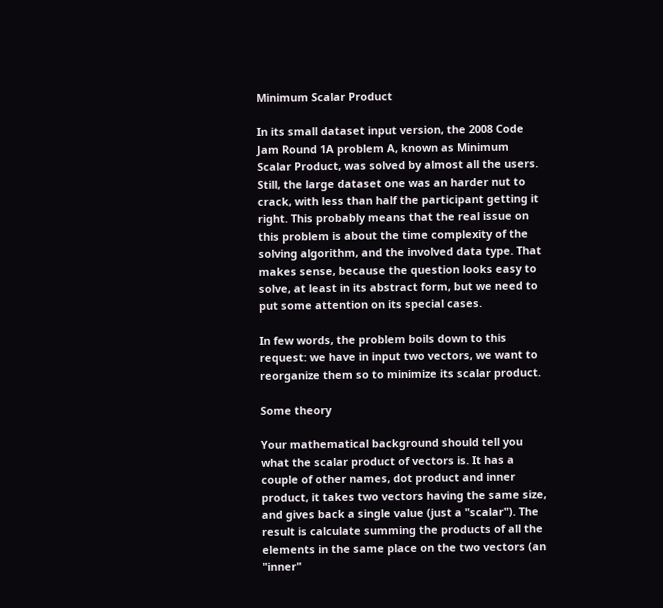Minimum Scalar Product

In its small dataset input version, the 2008 Code Jam Round 1A problem A, known as Minimum Scalar Product, was solved by almost all the users. Still, the large dataset one was an harder nut to crack, with less than half the participant getting it right. This probably means that the real issue on this problem is about the time complexity of the solving algorithm, and the involved data type. That makes sense, because the question looks easy to solve, at least in its abstract form, but we need to put some attention on its special cases.

In few words, the problem boils down to this request: we have in input two vectors, we want to reorganize them so to minimize its scalar product.

Some theory

Your mathematical background should tell you what the scalar product of vectors is. It has a couple of other names, dot product and inner product, it takes two vectors having the same size, and gives back a single value (just a "scalar"). The result is calculate summing the products of all the elements in the same place on the two vectors (an "inner"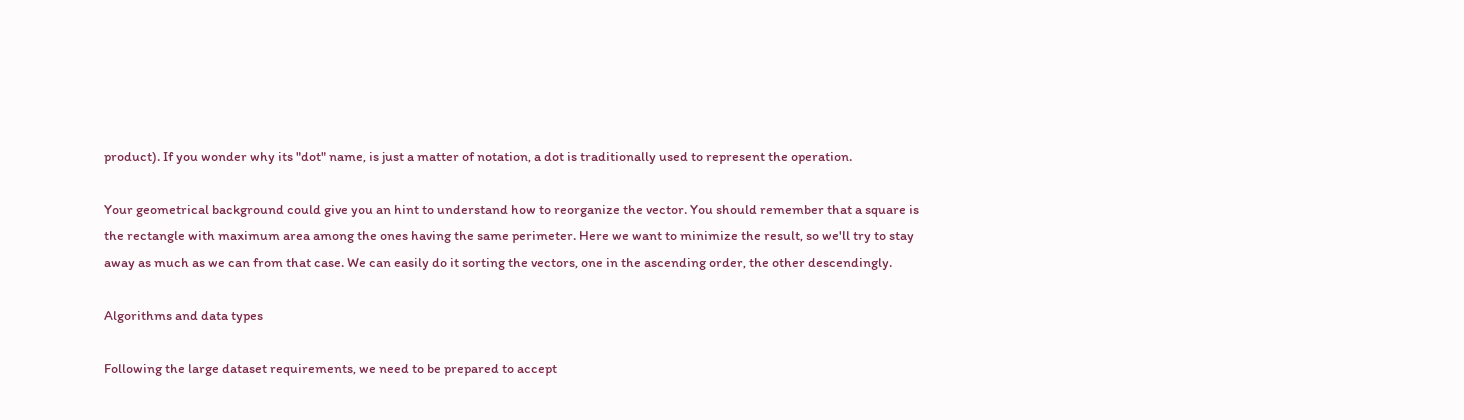product). If you wonder why its "dot" name, is just a matter of notation, a dot is traditionally used to represent the operation.

Your geometrical background could give you an hint to understand how to reorganize the vector. You should remember that a square is the rectangle with maximum area among the ones having the same perimeter. Here we want to minimize the result, so we'll try to stay away as much as we can from that case. We can easily do it sorting the vectors, one in the ascending order, the other descendingly.

Algorithms and data types

Following the large dataset requirements, we need to be prepared to accept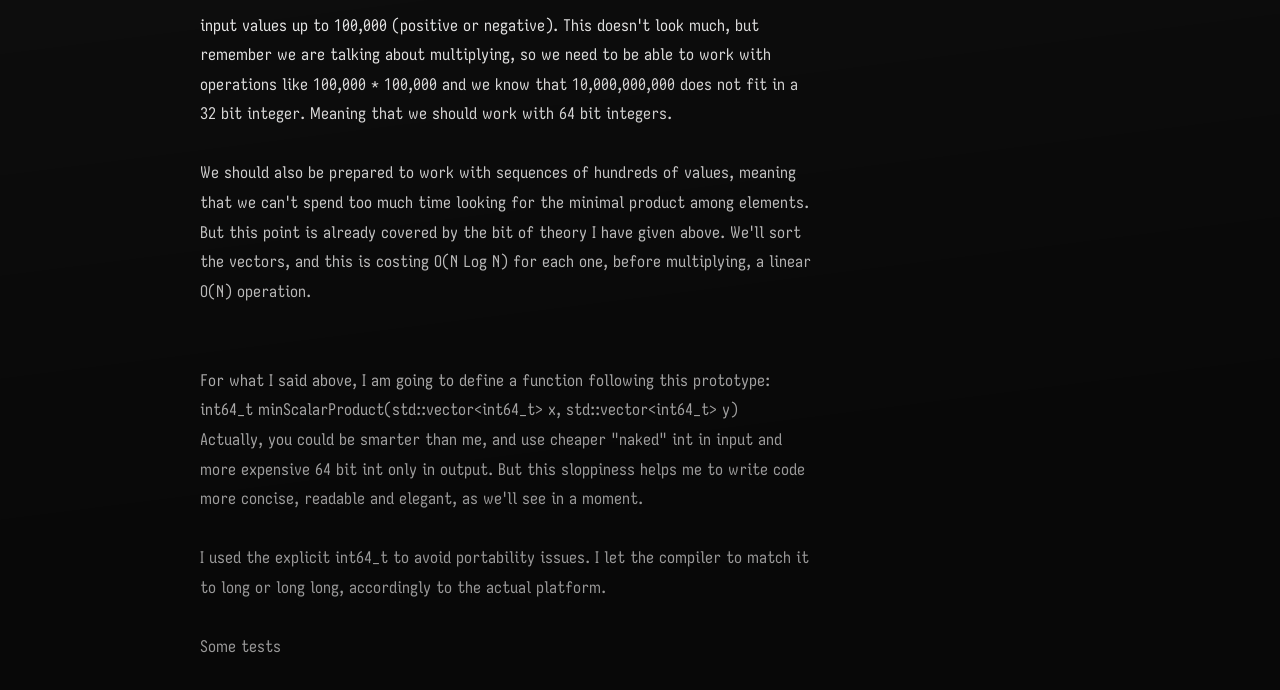input values up to 100,000 (positive or negative). This doesn't look much, but remember we are talking about multiplying, so we need to be able to work with operations like 100,000 * 100,000 and we know that 10,000,000,000 does not fit in a 32 bit integer. Meaning that we should work with 64 bit integers.

We should also be prepared to work with sequences of hundreds of values, meaning that we can't spend too much time looking for the minimal product among elements. But this point is already covered by the bit of theory I have given above. We'll sort the vectors, and this is costing O(N Log N) for each one, before multiplying, a linear O(N) operation.


For what I said above, I am going to define a function following this prototype:
int64_t minScalarProduct(std::vector<int64_t> x, std::vector<int64_t> y)
Actually, you could be smarter than me, and use cheaper "naked" int in input and more expensive 64 bit int only in output. But this sloppiness helps me to write code more concise, readable and elegant, as we'll see in a moment.

I used the explicit int64_t to avoid portability issues. I let the compiler to match it to long or long long, accordingly to the actual platform.

Some tests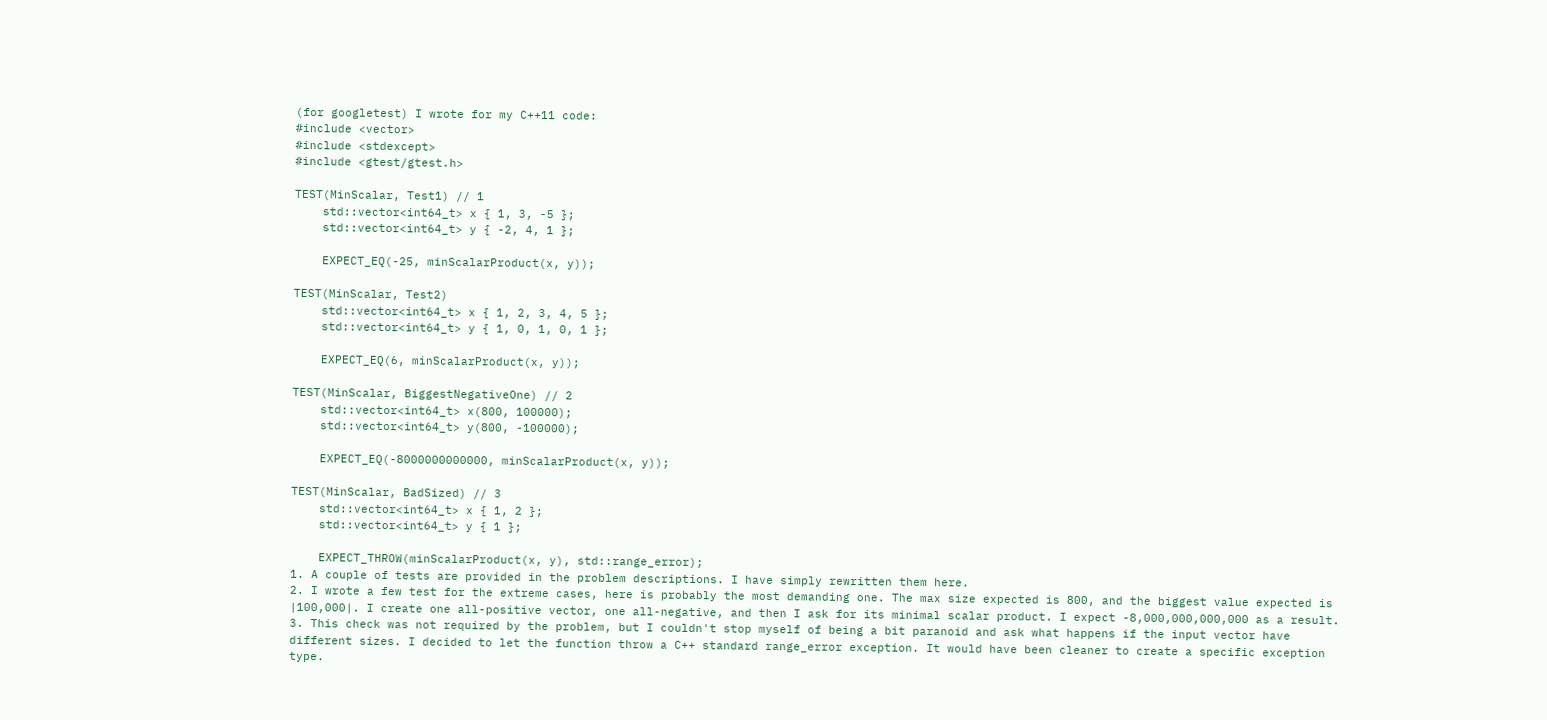(for googletest) I wrote for my C++11 code:
#include <vector>
#include <stdexcept>
#include <gtest/gtest.h>

TEST(MinScalar, Test1) // 1
    std::vector<int64_t> x { 1, 3, -5 };
    std::vector<int64_t> y { -2, 4, 1 };

    EXPECT_EQ(-25, minScalarProduct(x, y));

TEST(MinScalar, Test2)
    std::vector<int64_t> x { 1, 2, 3, 4, 5 };
    std::vector<int64_t> y { 1, 0, 1, 0, 1 };

    EXPECT_EQ(6, minScalarProduct(x, y));

TEST(MinScalar, BiggestNegativeOne) // 2
    std::vector<int64_t> x(800, 100000);
    std::vector<int64_t> y(800, -100000);

    EXPECT_EQ(-8000000000000, minScalarProduct(x, y));

TEST(MinScalar, BadSized) // 3
    std::vector<int64_t> x { 1, 2 };
    std::vector<int64_t> y { 1 };

    EXPECT_THROW(minScalarProduct(x, y), std::range_error);
1. A couple of tests are provided in the problem descriptions. I have simply rewritten them here.
2. I wrote a few test for the extreme cases, here is probably the most demanding one. The max size expected is 800, and the biggest value expected is |100,000|. I create one all-positive vector, one all-negative, and then I ask for its minimal scalar product. I expect -8,000,000,000,000 as a result.
3. This check was not required by the problem, but I couldn't stop myself of being a bit paranoid and ask what happens if the input vector have different sizes. I decided to let the function throw a C++ standard range_error exception. It would have been cleaner to create a specific exception type.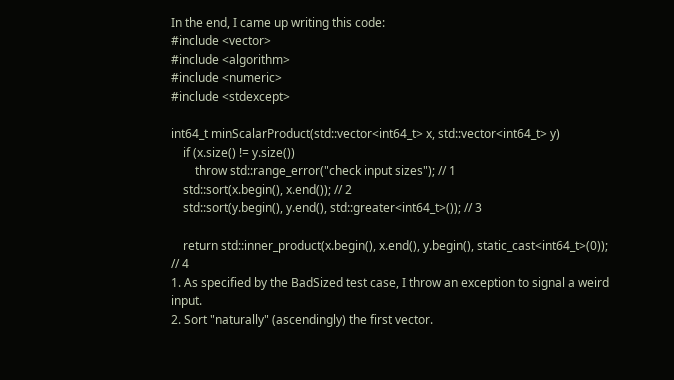In the end, I came up writing this code:
#include <vector>
#include <algorithm>
#include <numeric>
#include <stdexcept>

int64_t minScalarProduct(std::vector<int64_t> x, std::vector<int64_t> y)
    if (x.size() != y.size())
        throw std::range_error("check input sizes"); // 1
    std::sort(x.begin(), x.end()); // 2
    std::sort(y.begin(), y.end(), std::greater<int64_t>()); // 3

    return std::inner_product(x.begin(), x.end(), y.begin(), static_cast<int64_t>(0)); // 4
1. As specified by the BadSized test case, I throw an exception to signal a weird input.
2. Sort "naturally" (ascendingly) the first vector.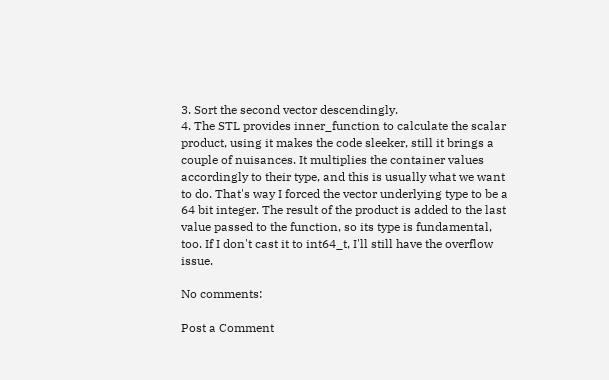3. Sort the second vector descendingly.
4. The STL provides inner_function to calculate the scalar product, using it makes the code sleeker, still it brings a couple of nuisances. It multiplies the container values accordingly to their type, and this is usually what we want to do. That's way I forced the vector underlying type to be a 64 bit integer. The result of the product is added to the last value passed to the function, so its type is fundamental, too. If I don't cast it to int64_t, I'll still have the overflow issue.

No comments:

Post a Comment